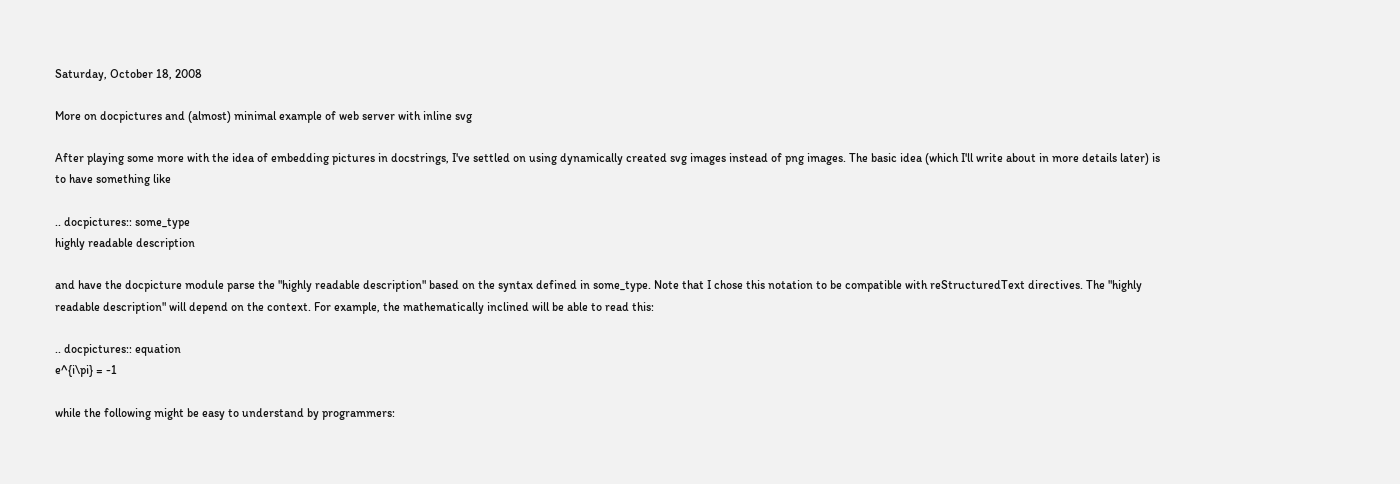Saturday, October 18, 2008

More on docpictures and (almost) minimal example of web server with inline svg

After playing some more with the idea of embedding pictures in docstrings, I've settled on using dynamically created svg images instead of png images. The basic idea (which I'll write about in more details later) is to have something like

.. docpictures:: some_type
highly readable description

and have the docpicture module parse the "highly readable description" based on the syntax defined in some_type. Note that I chose this notation to be compatible with reStructuredText directives. The "highly readable description" will depend on the context. For example, the mathematically inclined will be able to read this:

.. docpictures:: equation
e^{i\pi} = -1

while the following might be easy to understand by programmers: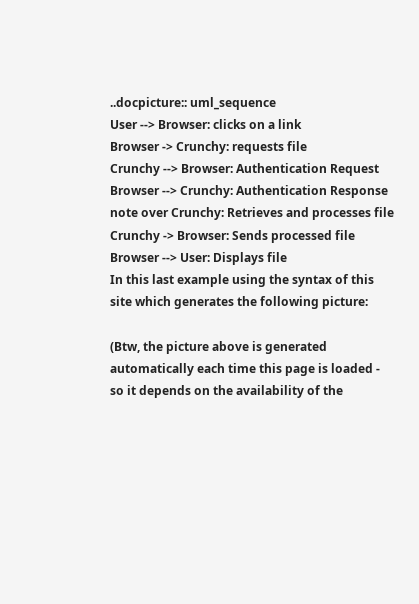..docpicture:: uml_sequence
User --> Browser: clicks on a link
Browser -> Crunchy: requests file
Crunchy --> Browser: Authentication Request
Browser --> Crunchy: Authentication Response
note over Crunchy: Retrieves and processes file
Crunchy -> Browser: Sends processed file
Browser --> User: Displays file
In this last example using the syntax of this site which generates the following picture:

(Btw, the picture above is generated automatically each time this page is loaded - so it depends on the availability of the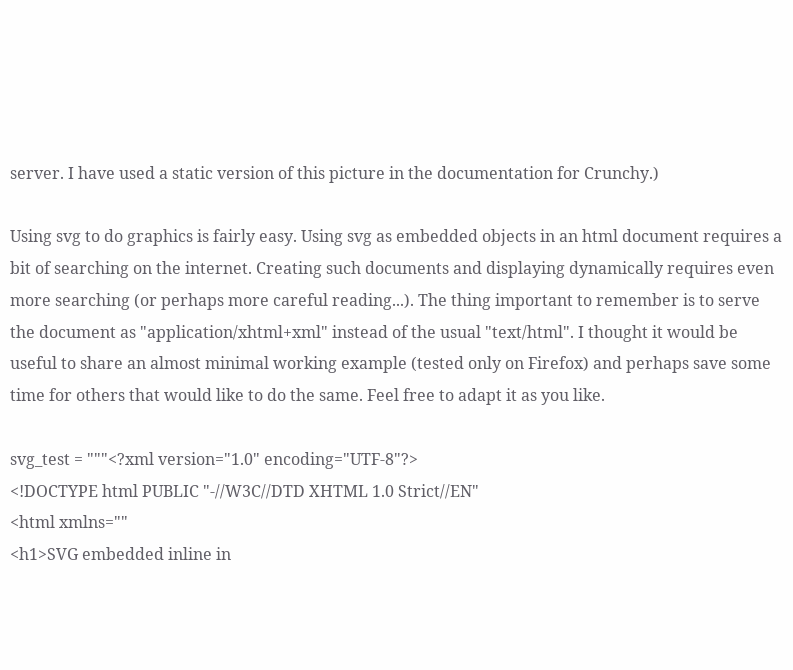server. I have used a static version of this picture in the documentation for Crunchy.)

Using svg to do graphics is fairly easy. Using svg as embedded objects in an html document requires a bit of searching on the internet. Creating such documents and displaying dynamically requires even more searching (or perhaps more careful reading...). The thing important to remember is to serve the document as "application/xhtml+xml" instead of the usual "text/html". I thought it would be useful to share an almost minimal working example (tested only on Firefox) and perhaps save some time for others that would like to do the same. Feel free to adapt it as you like.

svg_test = """<?xml version="1.0" encoding="UTF-8"?>
<!DOCTYPE html PUBLIC "-//W3C//DTD XHTML 1.0 Strict//EN"
<html xmlns=""
<h1>SVG embedded inline in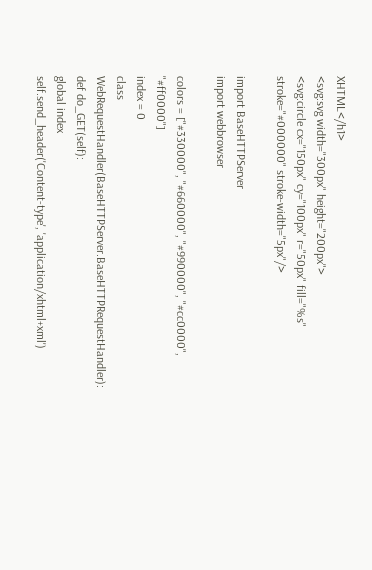XHTML</h1>
<svg:svg width="300px" height="200px">
<svg:circle cx="150px" cy="100px" r="50px" fill="%s"
stroke="#000000" stroke-width="5px"/>

import BaseHTTPServer
import webbrowser

colors = ["#330000", "#660000", "#990000", "#cc0000", "#ff0000"]
index = 0
class WebRequestHandler(BaseHTTPServer.BaseHTTPRequestHandler):
def do_GET(self):
global index
self.send_header('Content-type', 'application/xhtml+xml')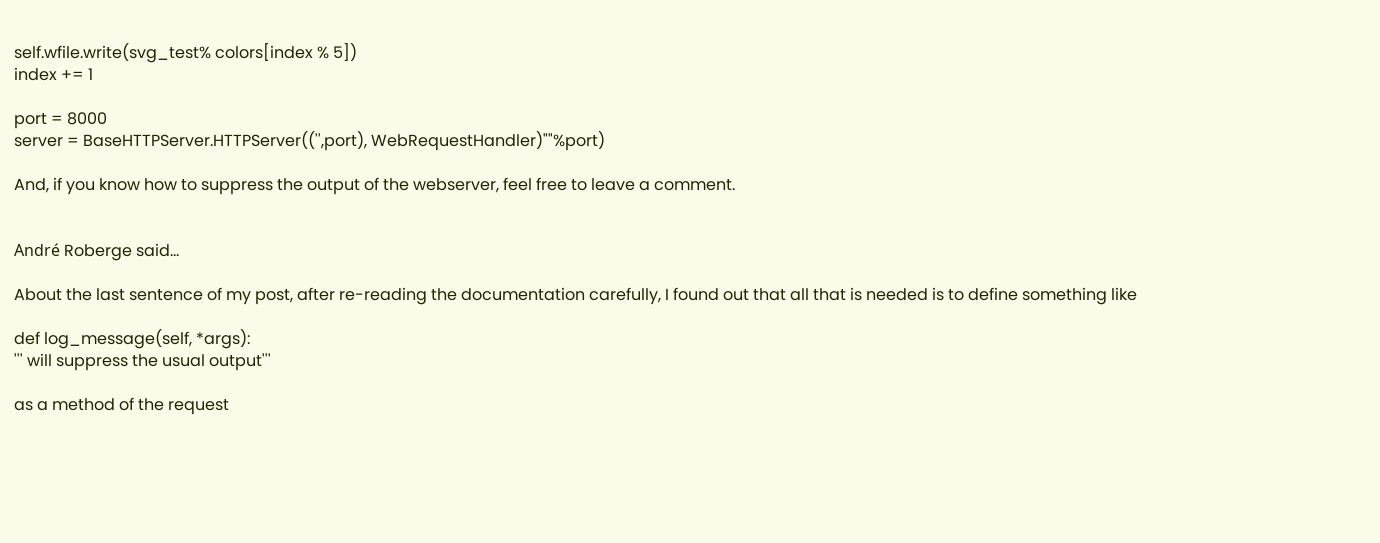self.wfile.write(svg_test% colors[index % 5])
index += 1

port = 8000
server = BaseHTTPServer.HTTPServer(('',port), WebRequestHandler)""%port)

And, if you know how to suppress the output of the webserver, feel free to leave a comment.


André Roberge said...

About the last sentence of my post, after re-reading the documentation carefully, I found out that all that is needed is to define something like

def log_message(self, *args):
''' will suppress the usual output'''

as a method of the request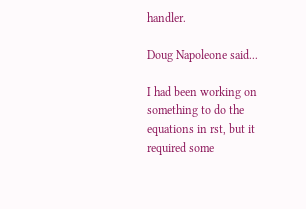handler.

Doug Napoleone said...

I had been working on something to do the equations in rst, but it required some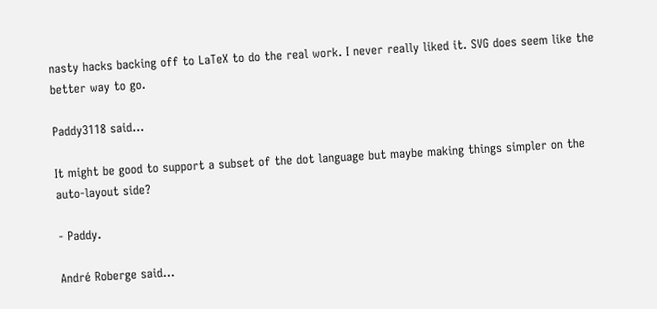nasty hacks backing off to LaTeX to do the real work. I never really liked it. SVG does seem like the better way to go.

Paddy3118 said...

It might be good to support a subset of the dot language but maybe making things simpler on the auto-layout side?

- Paddy.

André Roberge said...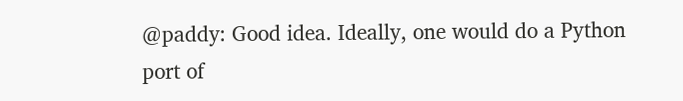@paddy: Good idea. Ideally, one would do a Python port of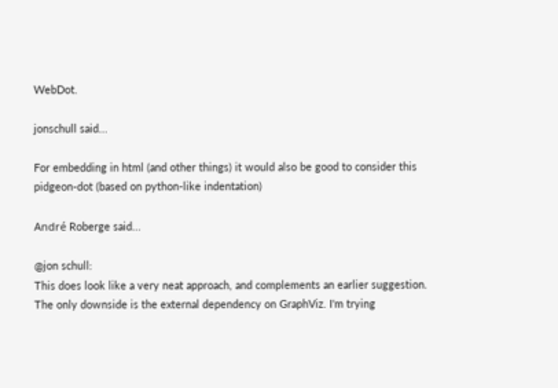WebDot.

jonschull said...

For embedding in html (and other things) it would also be good to consider this pidgeon-dot (based on python-like indentation)

André Roberge said...

@jon schull:
This does look like a very neat approach, and complements an earlier suggestion. The only downside is the external dependency on GraphViz. I'm trying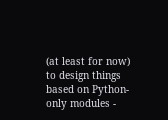(at least for now) to design things based on Python-only modules -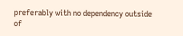preferably with no dependency outside of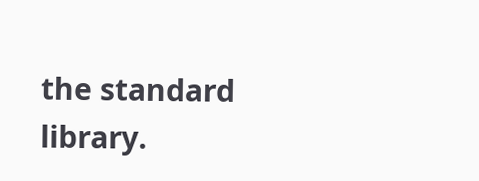the standard library.